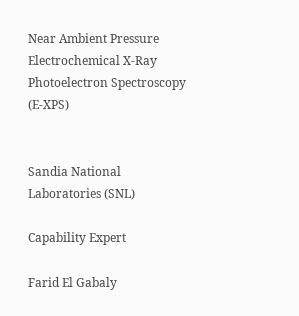Near Ambient Pressure Electrochemical X-Ray Photoelectron Spectroscopy (E-XPS)


Sandia National Laboratories (SNL)

Capability Expert

Farid El Gabaly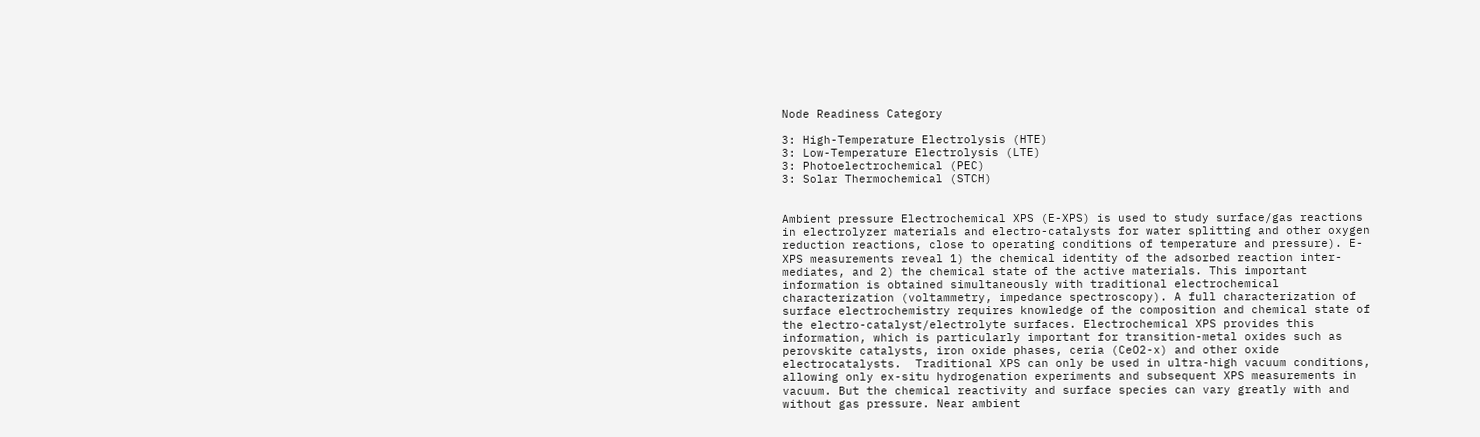Node Readiness Category

3: High-Temperature Electrolysis (HTE)
3: Low-Temperature Electrolysis (LTE)
3: Photoelectrochemical (PEC)
3: Solar Thermochemical (STCH)


Ambient pressure Electrochemical XPS (E-XPS) is used to study surface/gas reactions in electrolyzer materials and electro-catalysts for water splitting and other oxygen reduction reactions, close to operating conditions of temperature and pressure). E-XPS measurements reveal 1) the chemical identity of the adsorbed reaction inter-mediates, and 2) the chemical state of the active materials. This important information is obtained simultaneously with traditional electrochemical characterization (voltammetry, impedance spectroscopy). A full characterization of surface electrochemistry requires knowledge of the composition and chemical state of the electro-catalyst/electrolyte surfaces. Electrochemical XPS provides this information, which is particularly important for transition-metal oxides such as perovskite catalysts, iron oxide phases, ceria (CeO2-x) and other oxide electrocatalysts.  Traditional XPS can only be used in ultra-high vacuum conditions, allowing only ex-situ hydrogenation experiments and subsequent XPS measurements in vacuum. But the chemical reactivity and surface species can vary greatly with and without gas pressure. Near ambient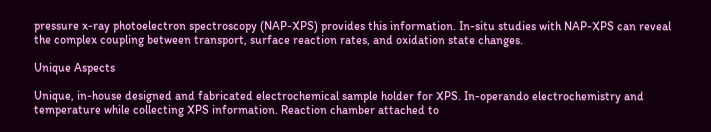pressure x-ray photoelectron spectroscopy (NAP-XPS) provides this information. In-situ studies with NAP-XPS can reveal the complex coupling between transport, surface reaction rates, and oxidation state changes.

Unique Aspects

Unique, in-house designed and fabricated electrochemical sample holder for XPS. In-operando electrochemistry and temperature while collecting XPS information. Reaction chamber attached to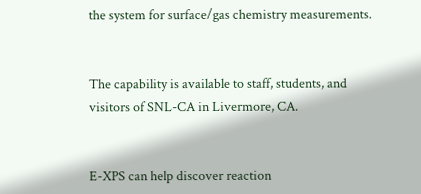the system for surface/gas chemistry measurements.


The capability is available to staff, students, and visitors of SNL-CA in Livermore, CA.


E-XPS can help discover reaction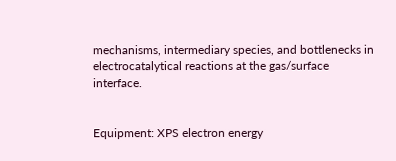mechanisms, intermediary species, and bottlenecks in electrocatalytical reactions at the gas/surface interface.


Equipment: XPS electron energy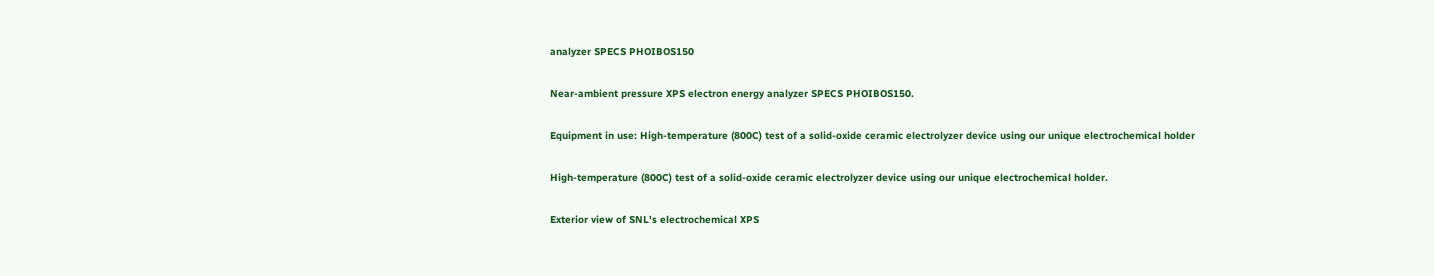analyzer SPECS PHOIBOS150

Near-ambient pressure XPS electron energy analyzer SPECS PHOIBOS150.

Equipment in use: High-temperature (800C) test of a solid-oxide ceramic electrolyzer device using our unique electrochemical holder

High-temperature (800C) test of a solid-oxide ceramic electrolyzer device using our unique electrochemical holder.

Exterior view of SNL's electrochemical XPS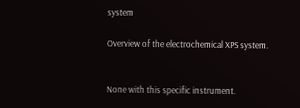system

Overview of the electrochemical XPS system.


None with this specific instrument.